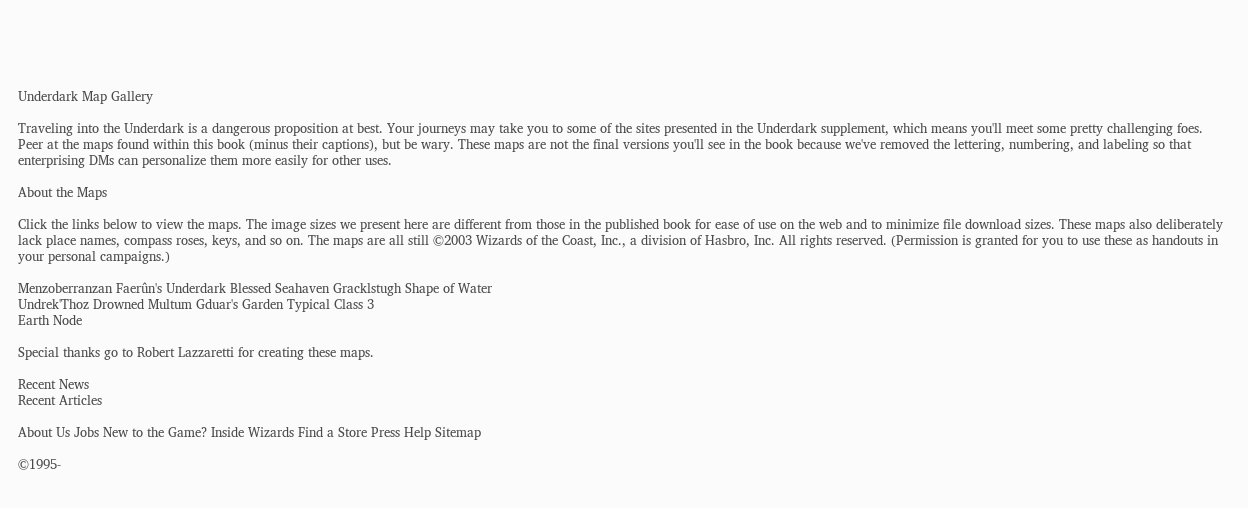Underdark Map Gallery

Traveling into the Underdark is a dangerous proposition at best. Your journeys may take you to some of the sites presented in the Underdark supplement, which means you'll meet some pretty challenging foes. Peer at the maps found within this book (minus their captions), but be wary. These maps are not the final versions you'll see in the book because we've removed the lettering, numbering, and labeling so that enterprising DMs can personalize them more easily for other uses.

About the Maps

Click the links below to view the maps. The image sizes we present here are different from those in the published book for ease of use on the web and to minimize file download sizes. These maps also deliberately lack place names, compass roses, keys, and so on. The maps are all still ©2003 Wizards of the Coast, Inc., a division of Hasbro, Inc. All rights reserved. (Permission is granted for you to use these as handouts in your personal campaigns.)

Menzoberranzan Faerûn's Underdark Blessed Seahaven Gracklstugh Shape of Water
Undrek'Thoz Drowned Multum Gduar's Garden Typical Class 3
Earth Node

Special thanks go to Robert Lazzaretti for creating these maps.

Recent News
Recent Articles

About Us Jobs New to the Game? Inside Wizards Find a Store Press Help Sitemap

©1995-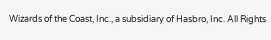Wizards of the Coast, Inc., a subsidiary of Hasbro, Inc. All Rights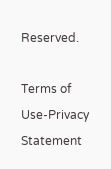Reserved.

Terms of Use-Privacy Statement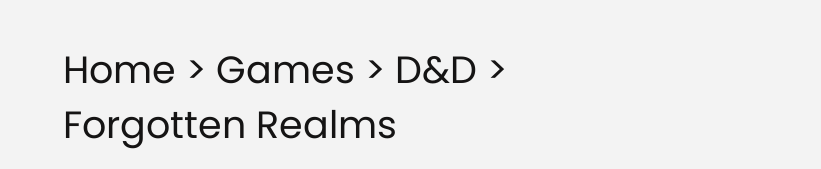Home > Games > D&D > Forgotten Realms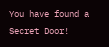You have found a Secret Door!